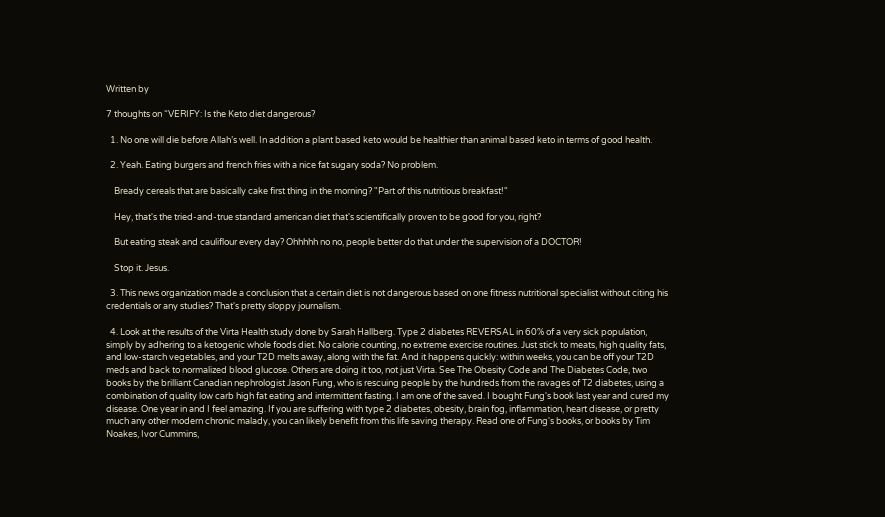Written by

7 thoughts on “VERIFY: Is the Keto diet dangerous?

  1. No one will die before Allah’s well. In addition a plant based keto would be healthier than animal based keto in terms of good health.

  2. Yeah. Eating burgers and french fries with a nice fat sugary soda? No problem.

    Bready cereals that are basically cake first thing in the morning? "Part of this nutritious breakfast!"

    Hey, that's the tried-and-true standard american diet that's scientifically proven to be good for you, right?

    But eating steak and cauliflour every day? Ohhhhh no no, people better do that under the supervision of a DOCTOR!

    Stop it. Jesus.

  3. This news organization made a conclusion that a certain diet is not dangerous based on one fitness nutritional specialist without citing his credentials or any studies? That's pretty sloppy journalism.

  4. Look at the results of the Virta Health study done by Sarah Hallberg. Type 2 diabetes REVERSAL in 60% of a very sick population, simply by adhering to a ketogenic whole foods diet. No calorie counting, no extreme exercise routines. Just stick to meats, high quality fats, and low-starch vegetables, and your T2D melts away, along with the fat. And it happens quickly: within weeks, you can be off your T2D meds and back to normalized blood glucose. Others are doing it too, not just Virta. See The Obesity Code and The Diabetes Code, two books by the brilliant Canadian nephrologist Jason Fung, who is rescuing people by the hundreds from the ravages of T2 diabetes, using a combination of quality low carb high fat eating and intermittent fasting. I am one of the saved. I bought Fung's book last year and cured my disease. One year in and I feel amazing. If you are suffering with type 2 diabetes, obesity, brain fog, inflammation, heart disease, or pretty much any other modern chronic malady, you can likely benefit from this life saving therapy. Read one of Fung's books, or books by Tim Noakes, Ivor Cummins,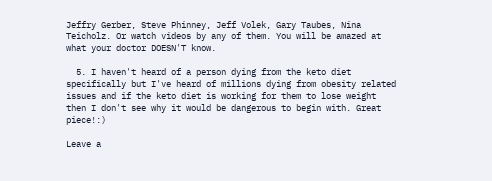Jeffry Gerber, Steve Phinney, Jeff Volek, Gary Taubes, Nina Teicholz. Or watch videos by any of them. You will be amazed at what your doctor DOESN'T know.

  5. I haven't heard of a person dying from the keto diet specifically but I've heard of millions dying from obesity related issues and if the keto diet is working for them to lose weight then I don't see why it would be dangerous to begin with. Great piece!:)

Leave a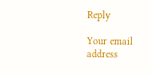Reply

Your email address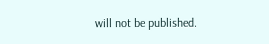will not be published.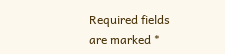Required fields are marked *